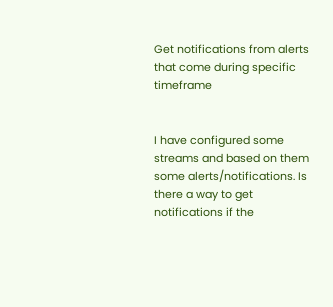Get notifications from alerts that come during specific timeframe


I have configured some streams and based on them some alerts/notifications. Is there a way to get notifications if the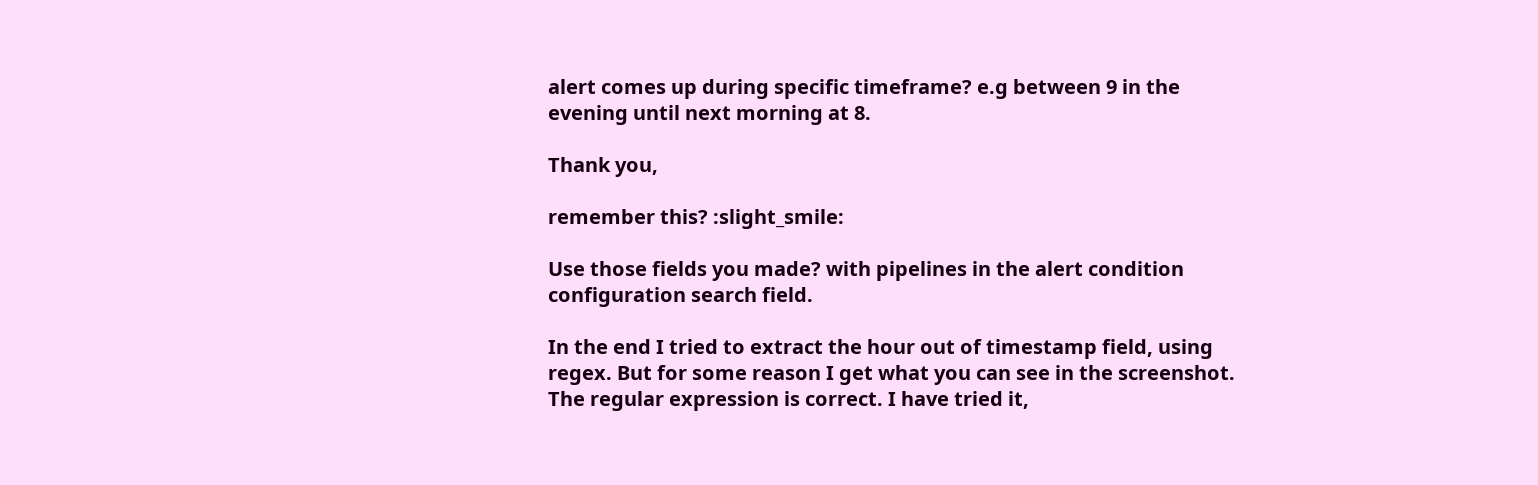alert comes up during specific timeframe? e.g between 9 in the evening until next morning at 8.

Thank you,

remember this? :slight_smile:

Use those fields you made? with pipelines in the alert condition configuration search field.

In the end I tried to extract the hour out of timestamp field, using regex. But for some reason I get what you can see in the screenshot. The regular expression is correct. I have tried it,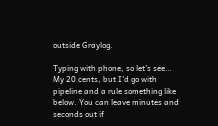outside Graylog.

Typing with phone, so let’s see…
My 20 cents, but I’d go with pipeline and a rule something like below. You can leave minutes and seconds out if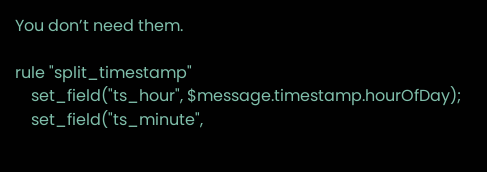You don’t need them.

rule "split_timestamp"
    set_field("ts_hour", $message.timestamp.hourOfDay);
    set_field("ts_minute",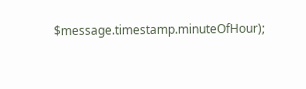$message.timestamp.minuteOfHour);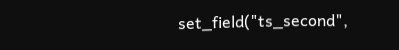set_field("ts_second",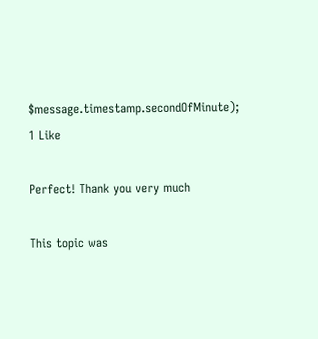$message.timestamp.secondOfMinute);
1 Like

Perfect! Thank you very much

This topic was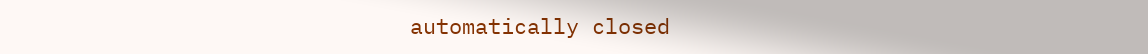automatically closed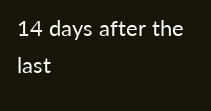14 days after the last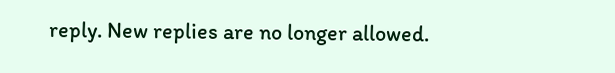reply. New replies are no longer allowed.